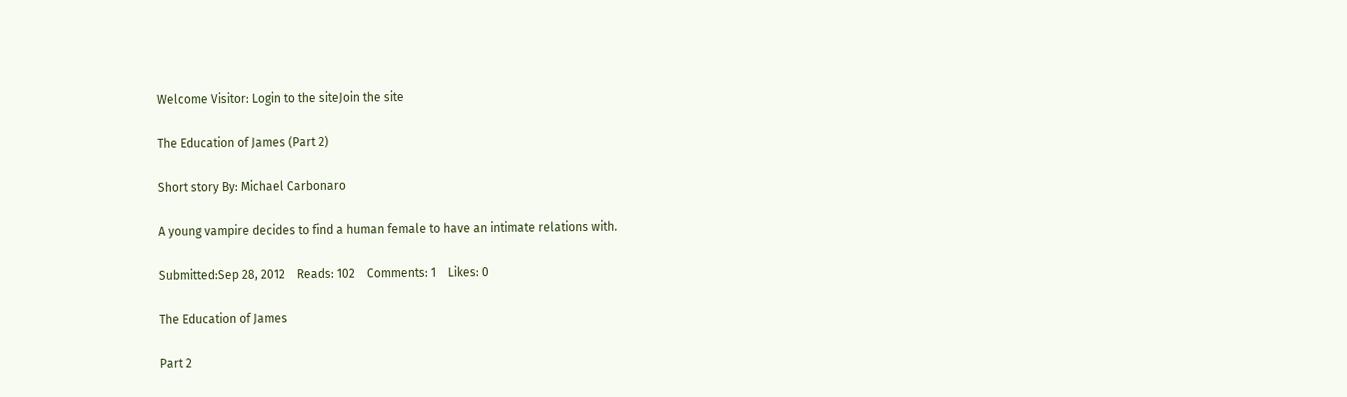Welcome Visitor: Login to the siteJoin the site

The Education of James (Part 2)

Short story By: Michael Carbonaro

A young vampire decides to find a human female to have an intimate relations with.

Submitted:Sep 28, 2012    Reads: 102    Comments: 1    Likes: 0

The Education of James

Part 2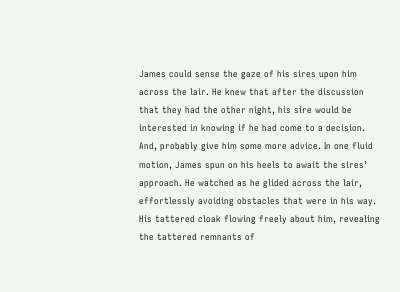James could sense the gaze of his sires upon him across the lair. He knew that after the discussion that they had the other night, his sire would be interested in knowing if he had come to a decision. And, probably give him some more advice. In one fluid motion, James spun on his heels to await the sires' approach. He watched as he glided across the lair, effortlessly avoiding obstacles that were in his way. His tattered cloak flowing freely about him, revealing the tattered remnants of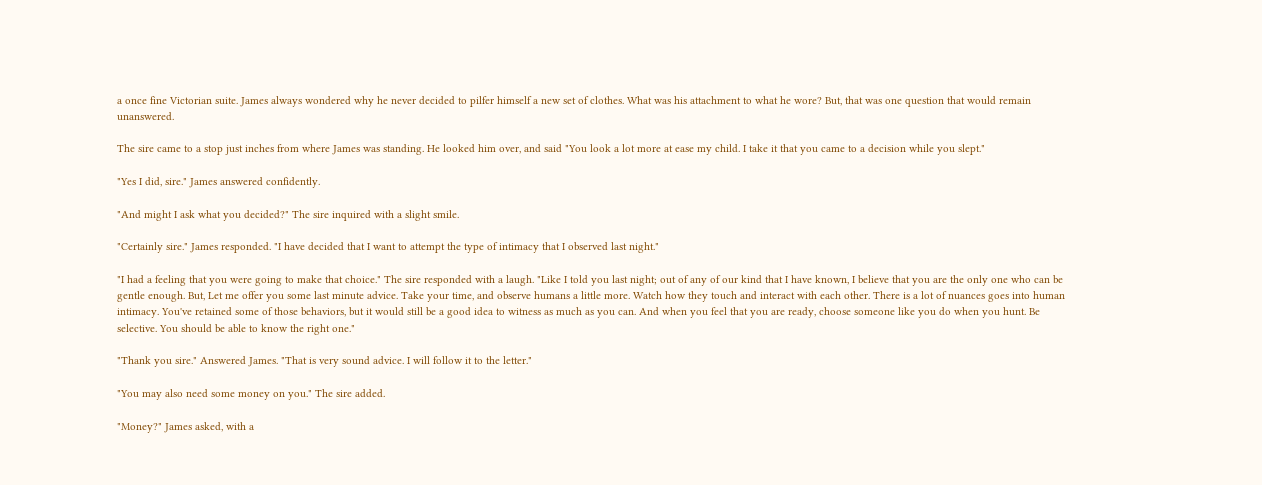a once fine Victorian suite. James always wondered why he never decided to pilfer himself a new set of clothes. What was his attachment to what he wore? But, that was one question that would remain unanswered.

The sire came to a stop just inches from where James was standing. He looked him over, and said "You look a lot more at ease my child. I take it that you came to a decision while you slept."

"Yes I did, sire." James answered confidently.

"And might I ask what you decided?" The sire inquired with a slight smile.

"Certainly sire." James responded. "I have decided that I want to attempt the type of intimacy that I observed last night."

"I had a feeling that you were going to make that choice." The sire responded with a laugh. "Like I told you last night; out of any of our kind that I have known, I believe that you are the only one who can be gentle enough. But, Let me offer you some last minute advice. Take your time, and observe humans a little more. Watch how they touch and interact with each other. There is a lot of nuances goes into human intimacy. You've retained some of those behaviors, but it would still be a good idea to witness as much as you can. And when you feel that you are ready, choose someone like you do when you hunt. Be selective. You should be able to know the right one."

"Thank you sire." Answered James. "That is very sound advice. I will follow it to the letter."

"You may also need some money on you." The sire added.

"Money?" James asked, with a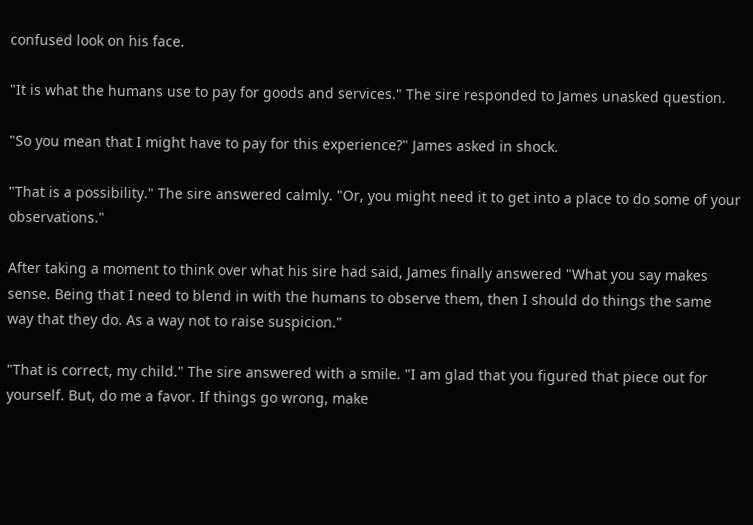confused look on his face.

"It is what the humans use to pay for goods and services." The sire responded to James unasked question.

"So you mean that I might have to pay for this experience?" James asked in shock.

"That is a possibility." The sire answered calmly. "Or, you might need it to get into a place to do some of your observations."

After taking a moment to think over what his sire had said, James finally answered "What you say makes sense. Being that I need to blend in with the humans to observe them, then I should do things the same way that they do. As a way not to raise suspicion."

"That is correct, my child." The sire answered with a smile. "I am glad that you figured that piece out for yourself. But, do me a favor. If things go wrong, make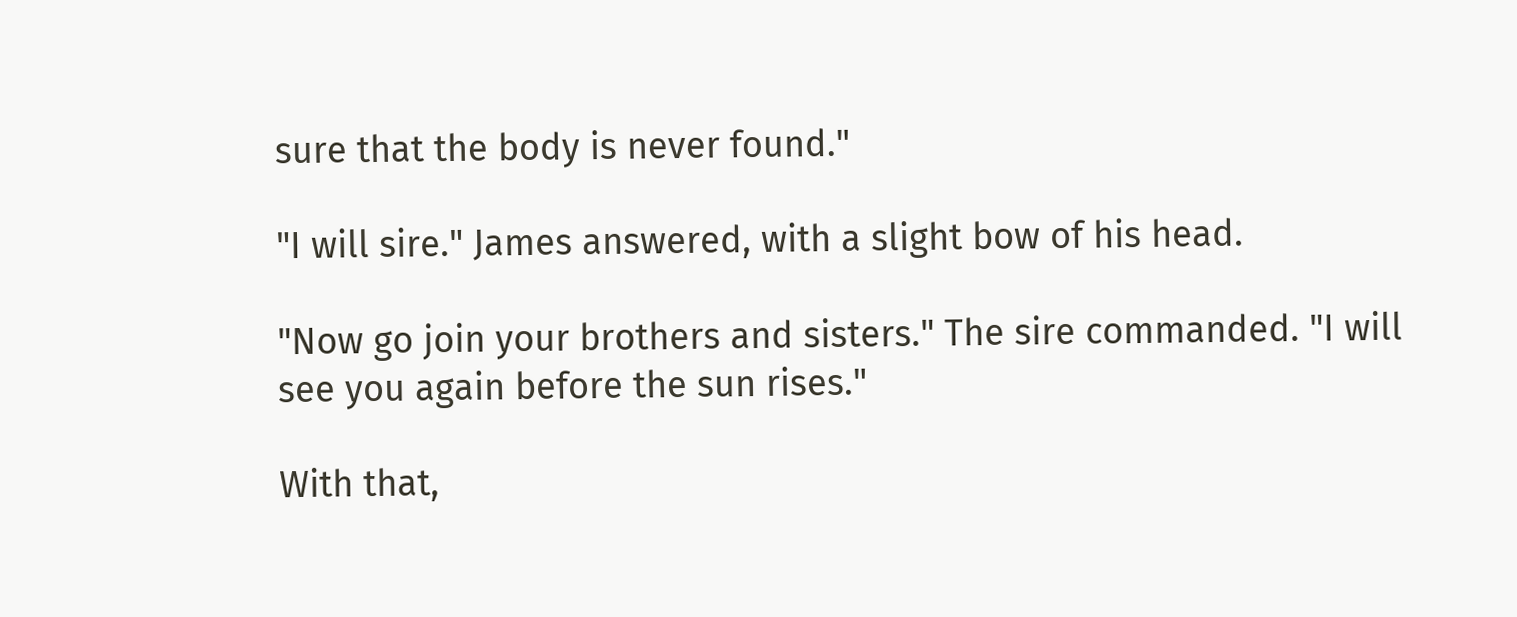sure that the body is never found."

"I will sire." James answered, with a slight bow of his head.

"Now go join your brothers and sisters." The sire commanded. "I will see you again before the sun rises."

With that,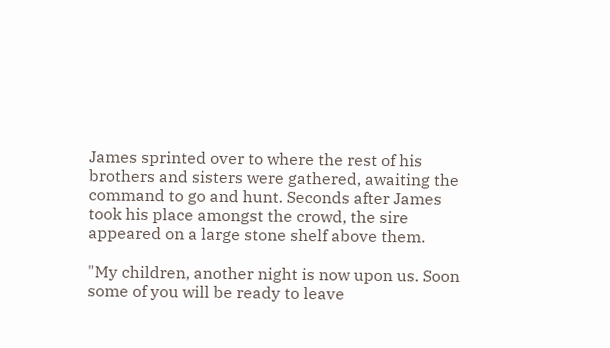James sprinted over to where the rest of his brothers and sisters were gathered, awaiting the command to go and hunt. Seconds after James took his place amongst the crowd, the sire appeared on a large stone shelf above them.

"My children, another night is now upon us. Soon some of you will be ready to leave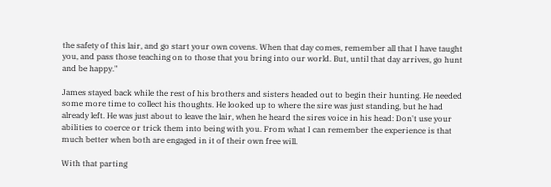the safety of this lair, and go start your own covens. When that day comes, remember all that I have taught you, and pass those teaching on to those that you bring into our world. But, until that day arrives, go hunt and be happy."

James stayed back while the rest of his brothers and sisters headed out to begin their hunting. He needed some more time to collect his thoughts. He looked up to where the sire was just standing, but he had already left. He was just about to leave the lair, when he heard the sires voice in his head: Don't use your abilities to coerce or trick them into being with you. From what I can remember the experience is that much better when both are engaged in it of their own free will.

With that parting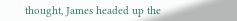thought, James headed up the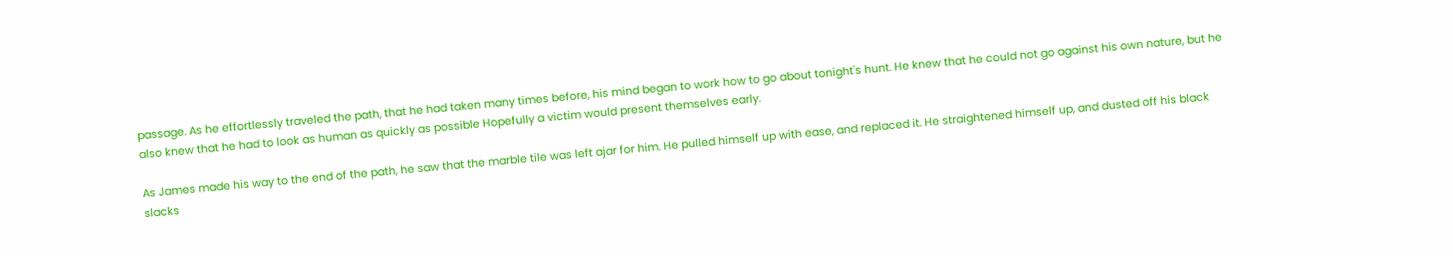passage. As he effortlessly traveled the path, that he had taken many times before, his mind began to work how to go about tonight's hunt. He knew that he could not go against his own nature, but he also knew that he had to look as human as quickly as possible Hopefully a victim would present themselves early.

As James made his way to the end of the path, he saw that the marble tile was left ajar for him. He pulled himself up with ease, and replaced it. He straightened himself up, and dusted off his black slacks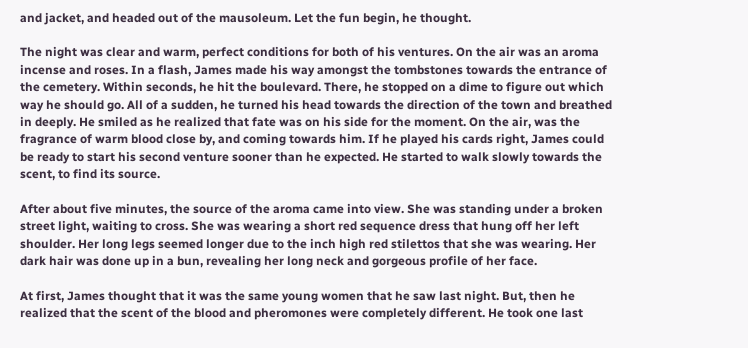and jacket, and headed out of the mausoleum. Let the fun begin, he thought.

The night was clear and warm, perfect conditions for both of his ventures. On the air was an aroma incense and roses. In a flash, James made his way amongst the tombstones towards the entrance of the cemetery. Within seconds, he hit the boulevard. There, he stopped on a dime to figure out which way he should go. All of a sudden, he turned his head towards the direction of the town and breathed in deeply. He smiled as he realized that fate was on his side for the moment. On the air, was the fragrance of warm blood close by, and coming towards him. If he played his cards right, James could be ready to start his second venture sooner than he expected. He started to walk slowly towards the scent, to find its source.

After about five minutes, the source of the aroma came into view. She was standing under a broken street light, waiting to cross. She was wearing a short red sequence dress that hung off her left shoulder. Her long legs seemed longer due to the inch high red stilettos that she was wearing. Her dark hair was done up in a bun, revealing her long neck and gorgeous profile of her face.

At first, James thought that it was the same young women that he saw last night. But, then he realized that the scent of the blood and pheromones were completely different. He took one last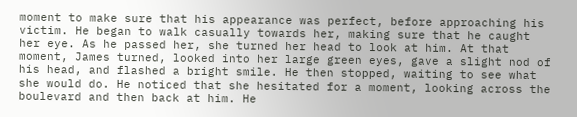moment to make sure that his appearance was perfect, before approaching his victim. He began to walk casually towards her, making sure that he caught her eye. As he passed her, she turned her head to look at him. At that moment, James turned, looked into her large green eyes, gave a slight nod of his head, and flashed a bright smile. He then stopped, waiting to see what she would do. He noticed that she hesitated for a moment, looking across the boulevard and then back at him. He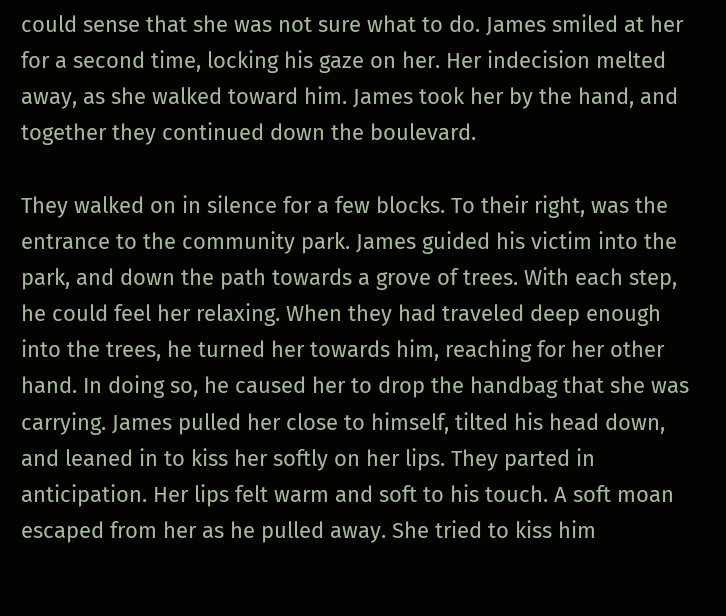could sense that she was not sure what to do. James smiled at her for a second time, locking his gaze on her. Her indecision melted away, as she walked toward him. James took her by the hand, and together they continued down the boulevard.

They walked on in silence for a few blocks. To their right, was the entrance to the community park. James guided his victim into the park, and down the path towards a grove of trees. With each step, he could feel her relaxing. When they had traveled deep enough into the trees, he turned her towards him, reaching for her other hand. In doing so, he caused her to drop the handbag that she was carrying. James pulled her close to himself, tilted his head down, and leaned in to kiss her softly on her lips. They parted in anticipation. Her lips felt warm and soft to his touch. A soft moan escaped from her as he pulled away. She tried to kiss him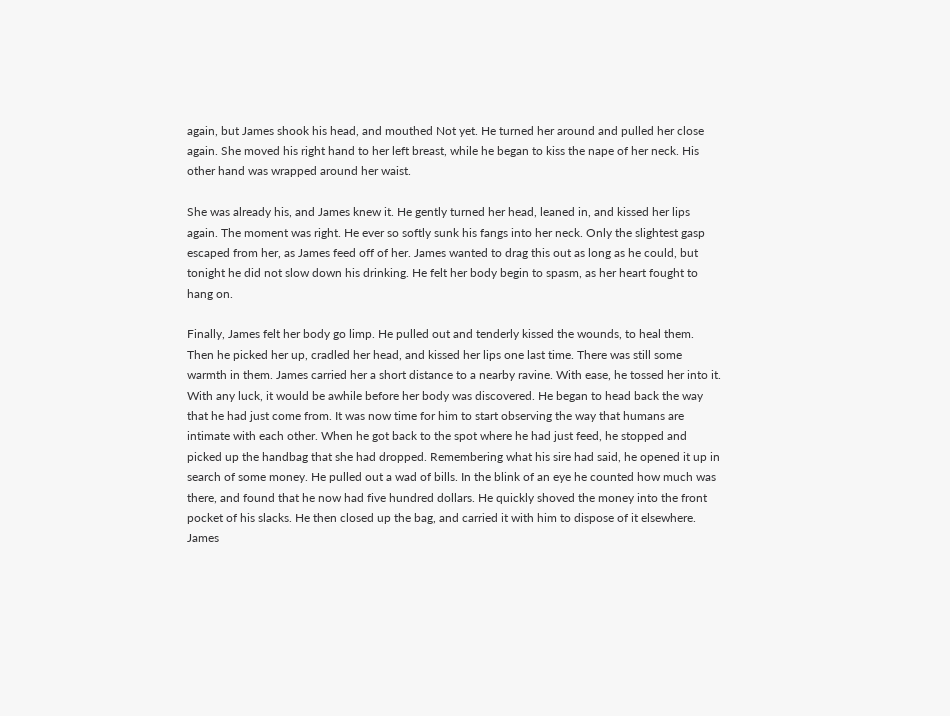again, but James shook his head, and mouthed Not yet. He turned her around and pulled her close again. She moved his right hand to her left breast, while he began to kiss the nape of her neck. His other hand was wrapped around her waist.

She was already his, and James knew it. He gently turned her head, leaned in, and kissed her lips again. The moment was right. He ever so softly sunk his fangs into her neck. Only the slightest gasp escaped from her, as James feed off of her. James wanted to drag this out as long as he could, but tonight he did not slow down his drinking. He felt her body begin to spasm, as her heart fought to hang on.

Finally, James felt her body go limp. He pulled out and tenderly kissed the wounds, to heal them. Then he picked her up, cradled her head, and kissed her lips one last time. There was still some warmth in them. James carried her a short distance to a nearby ravine. With ease, he tossed her into it. With any luck, it would be awhile before her body was discovered. He began to head back the way that he had just come from. It was now time for him to start observing the way that humans are intimate with each other. When he got back to the spot where he had just feed, he stopped and picked up the handbag that she had dropped. Remembering what his sire had said, he opened it up in search of some money. He pulled out a wad of bills. In the blink of an eye he counted how much was there, and found that he now had five hundred dollars. He quickly shoved the money into the front pocket of his slacks. He then closed up the bag, and carried it with him to dispose of it elsewhere. James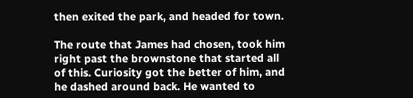then exited the park, and headed for town.

The route that James had chosen, took him right past the brownstone that started all of this. Curiosity got the better of him, and he dashed around back. He wanted to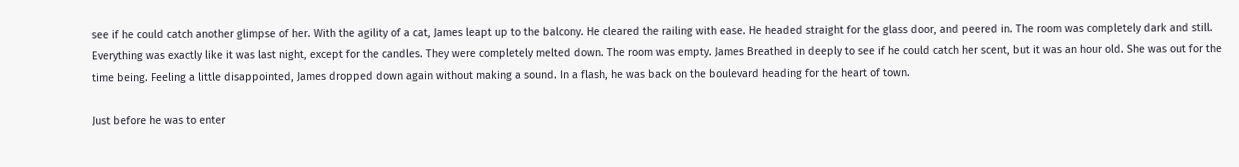see if he could catch another glimpse of her. With the agility of a cat, James leapt up to the balcony. He cleared the railing with ease. He headed straight for the glass door, and peered in. The room was completely dark and still. Everything was exactly like it was last night, except for the candles. They were completely melted down. The room was empty. James Breathed in deeply to see if he could catch her scent, but it was an hour old. She was out for the time being. Feeling a little disappointed, James dropped down again without making a sound. In a flash, he was back on the boulevard heading for the heart of town.

Just before he was to enter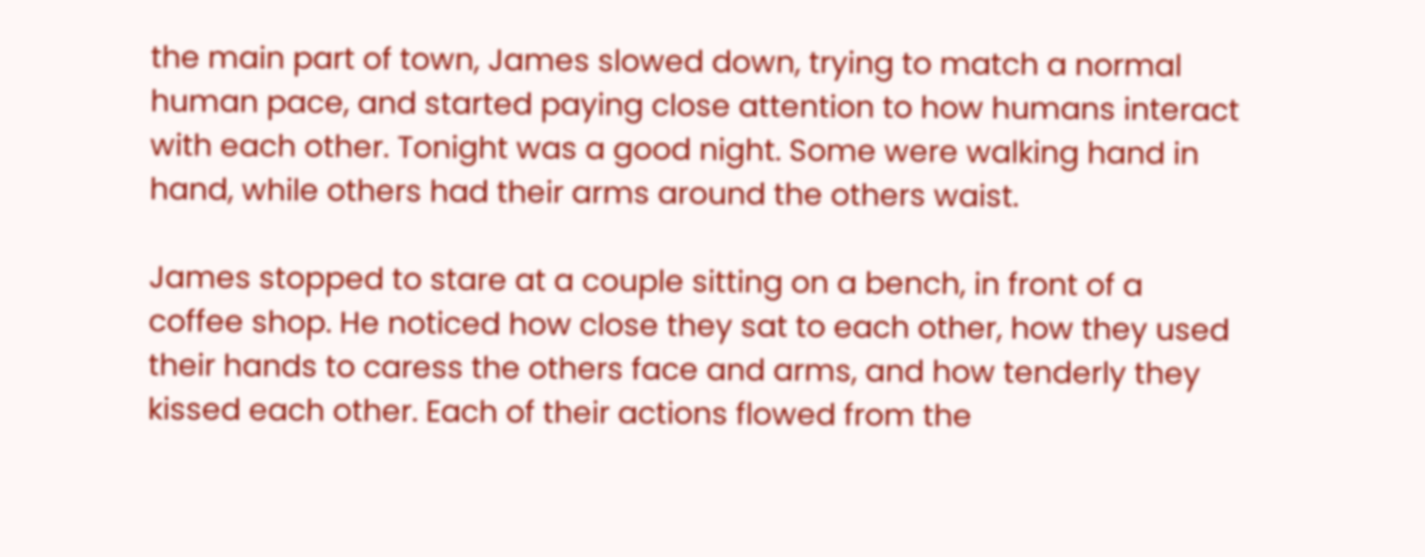the main part of town, James slowed down, trying to match a normal human pace, and started paying close attention to how humans interact with each other. Tonight was a good night. Some were walking hand in hand, while others had their arms around the others waist.

James stopped to stare at a couple sitting on a bench, in front of a coffee shop. He noticed how close they sat to each other, how they used their hands to caress the others face and arms, and how tenderly they kissed each other. Each of their actions flowed from the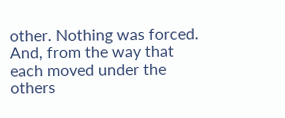other. Nothing was forced. And, from the way that each moved under the others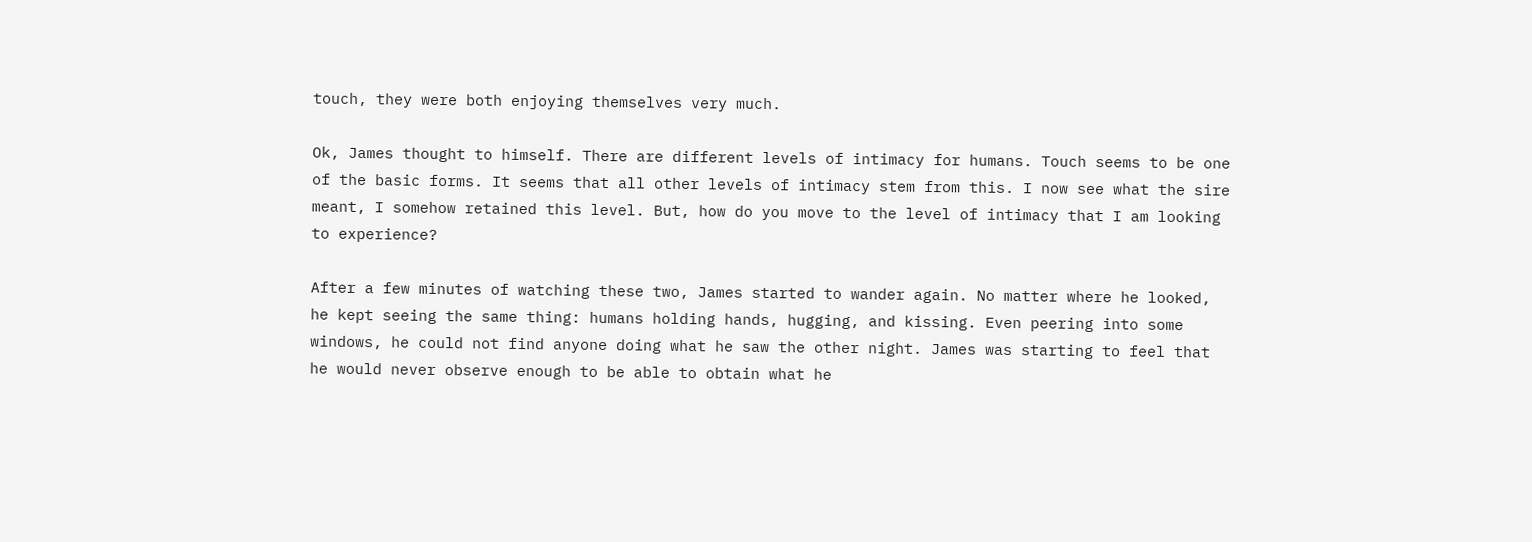touch, they were both enjoying themselves very much.

Ok, James thought to himself. There are different levels of intimacy for humans. Touch seems to be one of the basic forms. It seems that all other levels of intimacy stem from this. I now see what the sire meant, I somehow retained this level. But, how do you move to the level of intimacy that I am looking to experience?

After a few minutes of watching these two, James started to wander again. No matter where he looked, he kept seeing the same thing: humans holding hands, hugging, and kissing. Even peering into some windows, he could not find anyone doing what he saw the other night. James was starting to feel that he would never observe enough to be able to obtain what he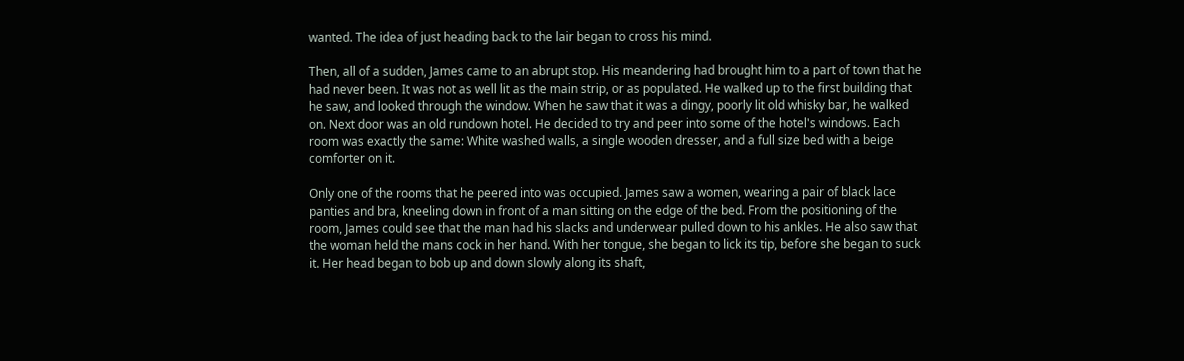wanted. The idea of just heading back to the lair began to cross his mind.

Then, all of a sudden, James came to an abrupt stop. His meandering had brought him to a part of town that he had never been. It was not as well lit as the main strip, or as populated. He walked up to the first building that he saw, and looked through the window. When he saw that it was a dingy, poorly lit old whisky bar, he walked on. Next door was an old rundown hotel. He decided to try and peer into some of the hotel's windows. Each room was exactly the same: White washed walls, a single wooden dresser, and a full size bed with a beige comforter on it.

Only one of the rooms that he peered into was occupied. James saw a women, wearing a pair of black lace panties and bra, kneeling down in front of a man sitting on the edge of the bed. From the positioning of the room, James could see that the man had his slacks and underwear pulled down to his ankles. He also saw that the woman held the mans cock in her hand. With her tongue, she began to lick its tip, before she began to suck it. Her head began to bob up and down slowly along its shaft,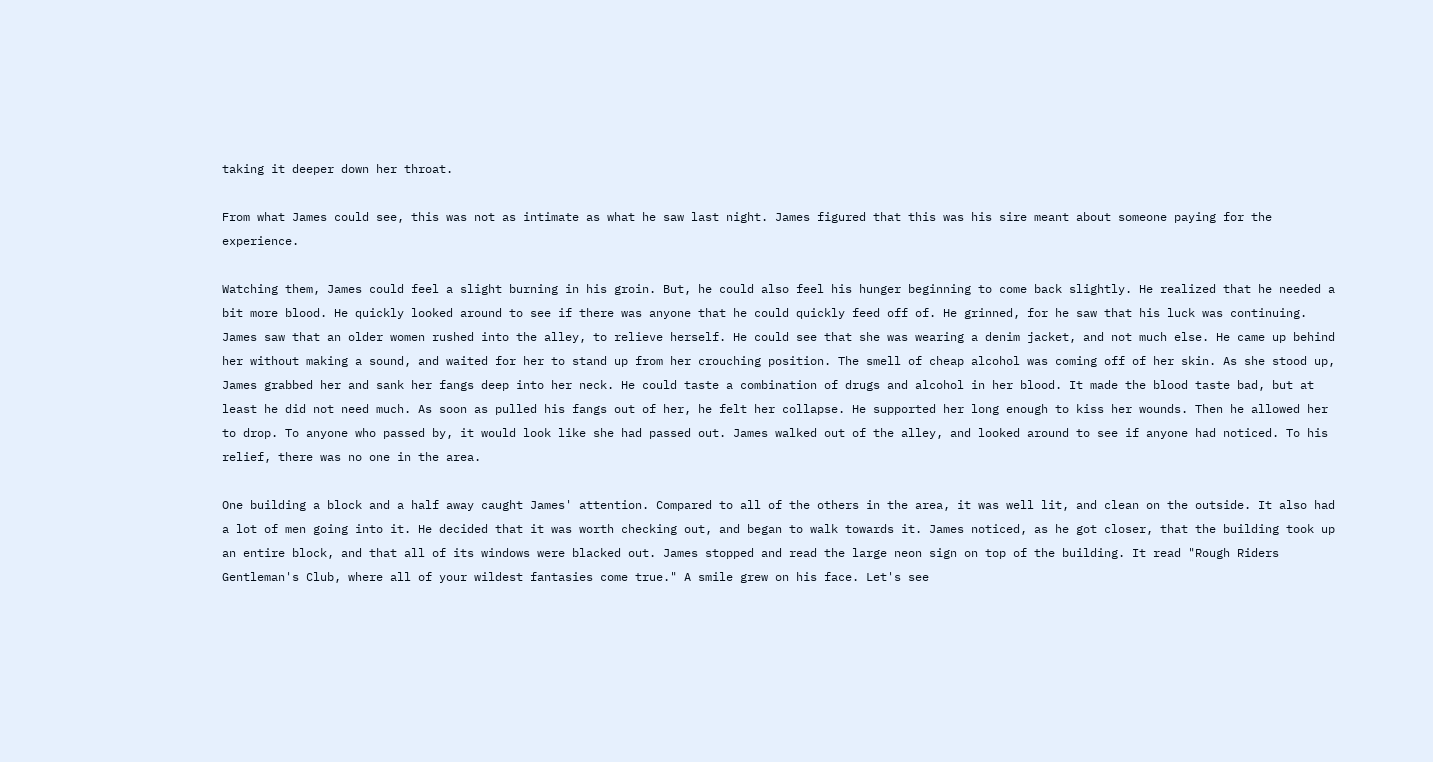taking it deeper down her throat.

From what James could see, this was not as intimate as what he saw last night. James figured that this was his sire meant about someone paying for the experience.

Watching them, James could feel a slight burning in his groin. But, he could also feel his hunger beginning to come back slightly. He realized that he needed a bit more blood. He quickly looked around to see if there was anyone that he could quickly feed off of. He grinned, for he saw that his luck was continuing. James saw that an older women rushed into the alley, to relieve herself. He could see that she was wearing a denim jacket, and not much else. He came up behind her without making a sound, and waited for her to stand up from her crouching position. The smell of cheap alcohol was coming off of her skin. As she stood up, James grabbed her and sank her fangs deep into her neck. He could taste a combination of drugs and alcohol in her blood. It made the blood taste bad, but at least he did not need much. As soon as pulled his fangs out of her, he felt her collapse. He supported her long enough to kiss her wounds. Then he allowed her to drop. To anyone who passed by, it would look like she had passed out. James walked out of the alley, and looked around to see if anyone had noticed. To his relief, there was no one in the area.

One building a block and a half away caught James' attention. Compared to all of the others in the area, it was well lit, and clean on the outside. It also had a lot of men going into it. He decided that it was worth checking out, and began to walk towards it. James noticed, as he got closer, that the building took up an entire block, and that all of its windows were blacked out. James stopped and read the large neon sign on top of the building. It read "Rough Riders Gentleman's Club, where all of your wildest fantasies come true." A smile grew on his face. Let's see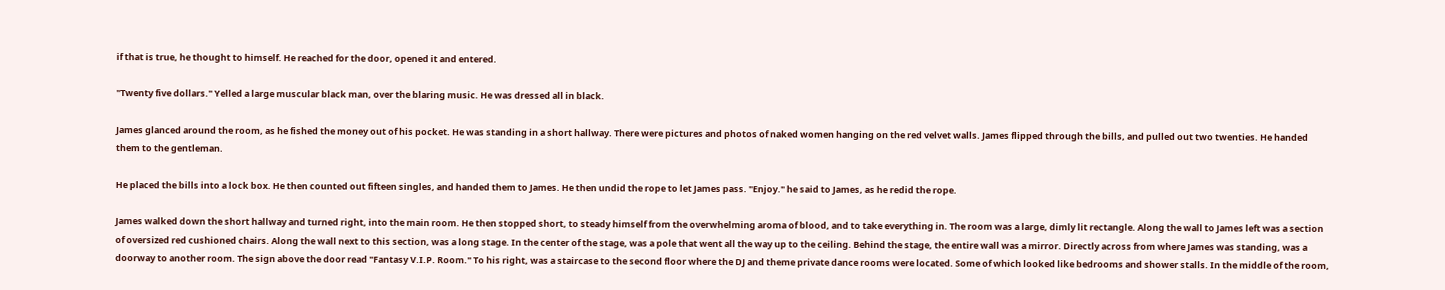if that is true, he thought to himself. He reached for the door, opened it and entered.

"Twenty five dollars." Yelled a large muscular black man, over the blaring music. He was dressed all in black.

James glanced around the room, as he fished the money out of his pocket. He was standing in a short hallway. There were pictures and photos of naked women hanging on the red velvet walls. James flipped through the bills, and pulled out two twenties. He handed them to the gentleman.

He placed the bills into a lock box. He then counted out fifteen singles, and handed them to James. He then undid the rope to let James pass. "Enjoy." he said to James, as he redid the rope.

James walked down the short hallway and turned right, into the main room. He then stopped short, to steady himself from the overwhelming aroma of blood, and to take everything in. The room was a large, dimly lit rectangle. Along the wall to James left was a section of oversized red cushioned chairs. Along the wall next to this section, was a long stage. In the center of the stage, was a pole that went all the way up to the ceiling. Behind the stage, the entire wall was a mirror. Directly across from where James was standing, was a doorway to another room. The sign above the door read "Fantasy V.I.P. Room." To his right, was a staircase to the second floor where the DJ and theme private dance rooms were located. Some of which looked like bedrooms and shower stalls. In the middle of the room,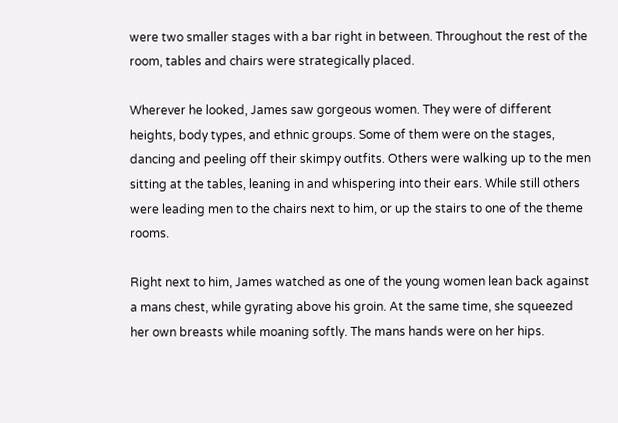were two smaller stages with a bar right in between. Throughout the rest of the room, tables and chairs were strategically placed.

Wherever he looked, James saw gorgeous women. They were of different heights, body types, and ethnic groups. Some of them were on the stages, dancing and peeling off their skimpy outfits. Others were walking up to the men sitting at the tables, leaning in and whispering into their ears. While still others were leading men to the chairs next to him, or up the stairs to one of the theme rooms.

Right next to him, James watched as one of the young women lean back against a mans chest, while gyrating above his groin. At the same time, she squeezed her own breasts while moaning softly. The mans hands were on her hips.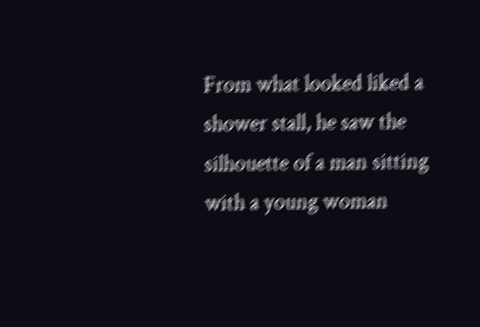From what looked liked a shower stall, he saw the silhouette of a man sitting with a young woman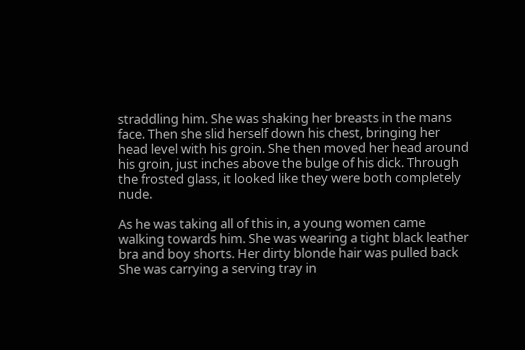straddling him. She was shaking her breasts in the mans face. Then she slid herself down his chest, bringing her head level with his groin. She then moved her head around his groin, just inches above the bulge of his dick. Through the frosted glass, it looked like they were both completely nude.

As he was taking all of this in, a young women came walking towards him. She was wearing a tight black leather bra and boy shorts. Her dirty blonde hair was pulled back She was carrying a serving tray in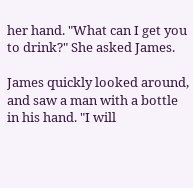her hand. "What can I get you to drink?" She asked James.

James quickly looked around, and saw a man with a bottle in his hand. "I will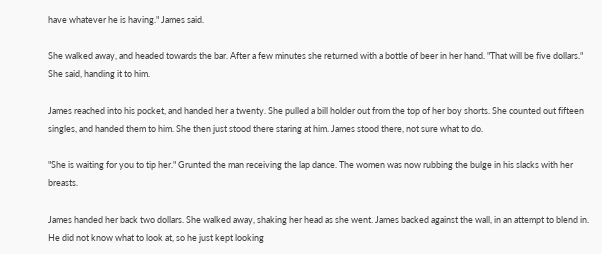have whatever he is having." James said.

She walked away, and headed towards the bar. After a few minutes she returned with a bottle of beer in her hand. "That will be five dollars." She said, handing it to him.

James reached into his pocket, and handed her a twenty. She pulled a bill holder out from the top of her boy shorts. She counted out fifteen singles, and handed them to him. She then just stood there staring at him. James stood there, not sure what to do.

"She is waiting for you to tip her." Grunted the man receiving the lap dance. The women was now rubbing the bulge in his slacks with her breasts.

James handed her back two dollars. She walked away, shaking her head as she went. James backed against the wall, in an attempt to blend in. He did not know what to look at, so he just kept looking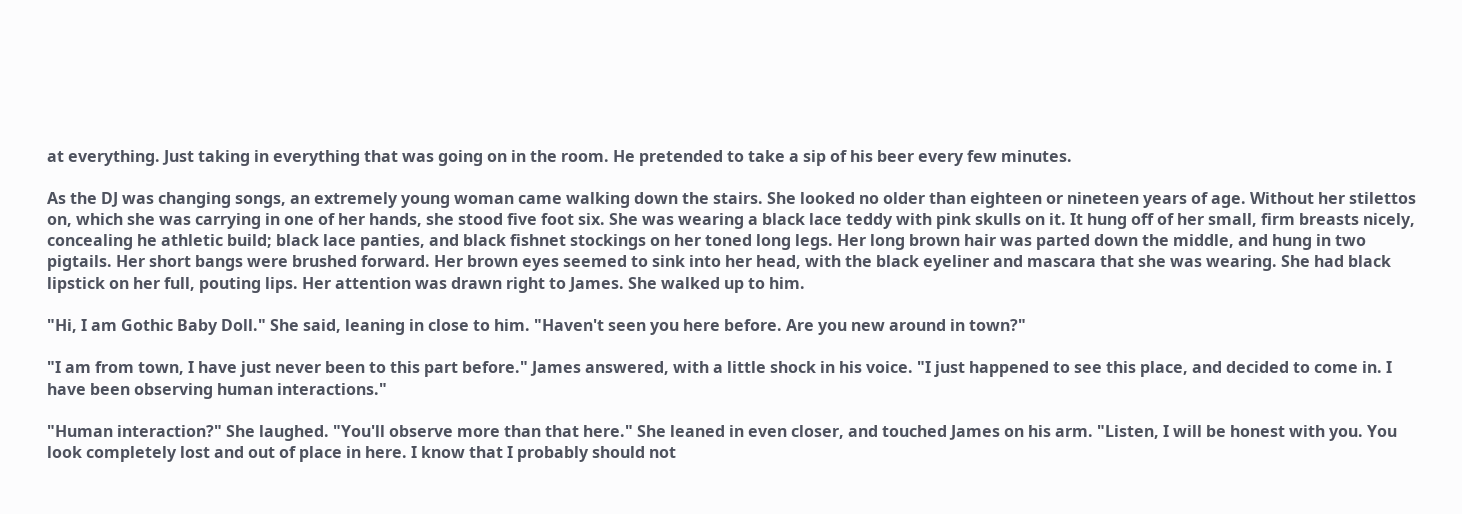at everything. Just taking in everything that was going on in the room. He pretended to take a sip of his beer every few minutes.

As the DJ was changing songs, an extremely young woman came walking down the stairs. She looked no older than eighteen or nineteen years of age. Without her stilettos on, which she was carrying in one of her hands, she stood five foot six. She was wearing a black lace teddy with pink skulls on it. It hung off of her small, firm breasts nicely, concealing he athletic build; black lace panties, and black fishnet stockings on her toned long legs. Her long brown hair was parted down the middle, and hung in two pigtails. Her short bangs were brushed forward. Her brown eyes seemed to sink into her head, with the black eyeliner and mascara that she was wearing. She had black lipstick on her full, pouting lips. Her attention was drawn right to James. She walked up to him.

"Hi, I am Gothic Baby Doll." She said, leaning in close to him. "Haven't seen you here before. Are you new around in town?"

"I am from town, I have just never been to this part before." James answered, with a little shock in his voice. "I just happened to see this place, and decided to come in. I have been observing human interactions."

"Human interaction?" She laughed. "You'll observe more than that here." She leaned in even closer, and touched James on his arm. "Listen, I will be honest with you. You look completely lost and out of place in here. I know that I probably should not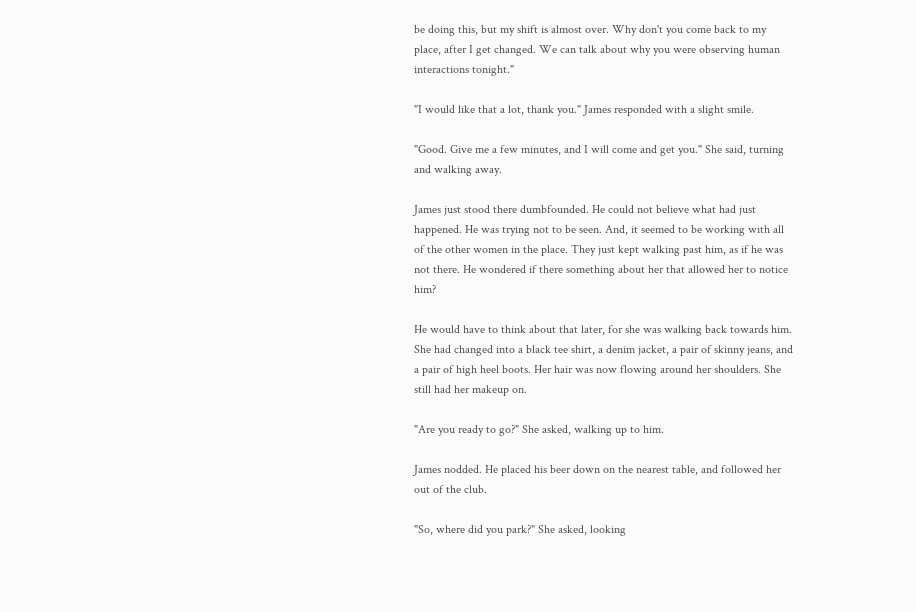be doing this, but my shift is almost over. Why don't you come back to my place, after I get changed. We can talk about why you were observing human interactions tonight."

"I would like that a lot, thank you." James responded with a slight smile.

"Good. Give me a few minutes, and I will come and get you." She said, turning and walking away.

James just stood there dumbfounded. He could not believe what had just happened. He was trying not to be seen. And, it seemed to be working with all of the other women in the place. They just kept walking past him, as if he was not there. He wondered if there something about her that allowed her to notice him?

He would have to think about that later, for she was walking back towards him. She had changed into a black tee shirt, a denim jacket, a pair of skinny jeans, and a pair of high heel boots. Her hair was now flowing around her shoulders. She still had her makeup on.

"Are you ready to go?" She asked, walking up to him.

James nodded. He placed his beer down on the nearest table, and followed her out of the club.

"So, where did you park?" She asked, looking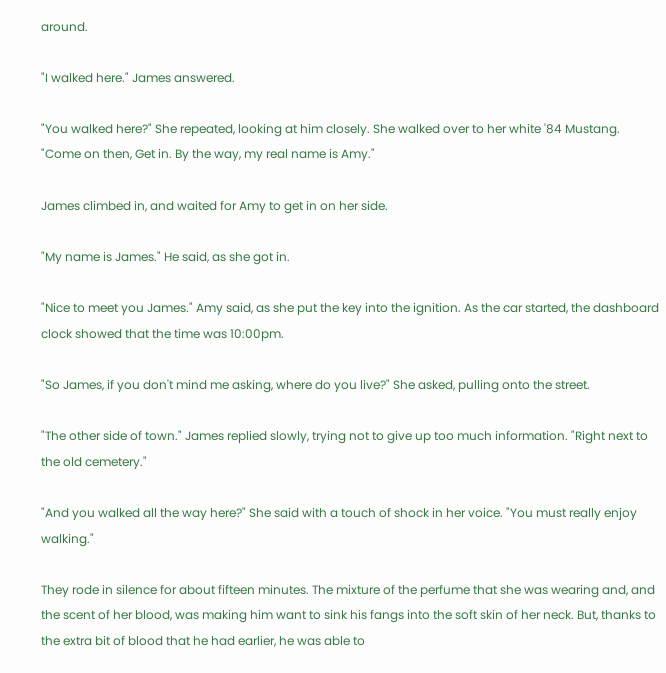around.

"I walked here." James answered.

"You walked here?" She repeated, looking at him closely. She walked over to her white '84 Mustang. "Come on then, Get in. By the way, my real name is Amy."

James climbed in, and waited for Amy to get in on her side.

"My name is James." He said, as she got in.

"Nice to meet you James." Amy said, as she put the key into the ignition. As the car started, the dashboard clock showed that the time was 10:00pm.

"So James, if you don't mind me asking, where do you live?" She asked, pulling onto the street.

"The other side of town." James replied slowly, trying not to give up too much information. "Right next to the old cemetery."

"And you walked all the way here?" She said with a touch of shock in her voice. "You must really enjoy walking."

They rode in silence for about fifteen minutes. The mixture of the perfume that she was wearing and, and the scent of her blood, was making him want to sink his fangs into the soft skin of her neck. But, thanks to the extra bit of blood that he had earlier, he was able to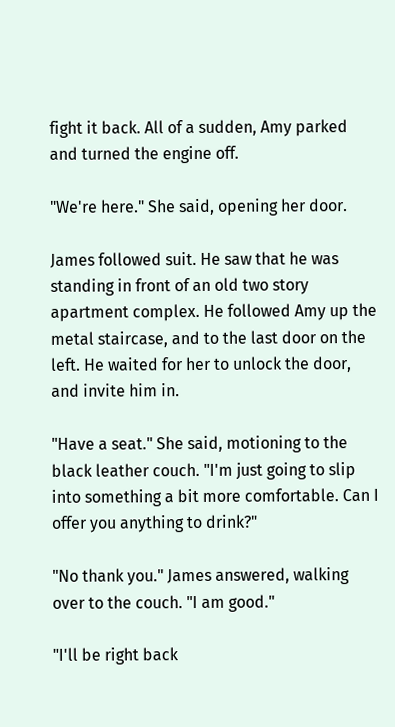fight it back. All of a sudden, Amy parked and turned the engine off.

"We're here." She said, opening her door.

James followed suit. He saw that he was standing in front of an old two story apartment complex. He followed Amy up the metal staircase, and to the last door on the left. He waited for her to unlock the door, and invite him in.

"Have a seat." She said, motioning to the black leather couch. "I'm just going to slip into something a bit more comfortable. Can I offer you anything to drink?"

"No thank you." James answered, walking over to the couch. "I am good."

"I'll be right back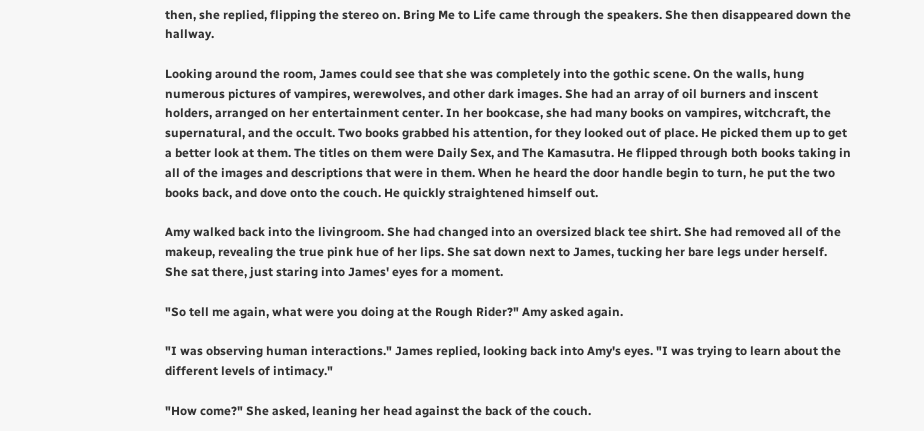then, she replied, flipping the stereo on. Bring Me to Life came through the speakers. She then disappeared down the hallway.

Looking around the room, James could see that she was completely into the gothic scene. On the walls, hung numerous pictures of vampires, werewolves, and other dark images. She had an array of oil burners and inscent holders, arranged on her entertainment center. In her bookcase, she had many books on vampires, witchcraft, the supernatural, and the occult. Two books grabbed his attention, for they looked out of place. He picked them up to get a better look at them. The titles on them were Daily Sex, and The Kamasutra. He flipped through both books taking in all of the images and descriptions that were in them. When he heard the door handle begin to turn, he put the two books back, and dove onto the couch. He quickly straightened himself out.

Amy walked back into the livingroom. She had changed into an oversized black tee shirt. She had removed all of the makeup, revealing the true pink hue of her lips. She sat down next to James, tucking her bare legs under herself. She sat there, just staring into James' eyes for a moment.

"So tell me again, what were you doing at the Rough Rider?" Amy asked again.

"I was observing human interactions." James replied, looking back into Amy's eyes. "I was trying to learn about the different levels of intimacy."

"How come?" She asked, leaning her head against the back of the couch.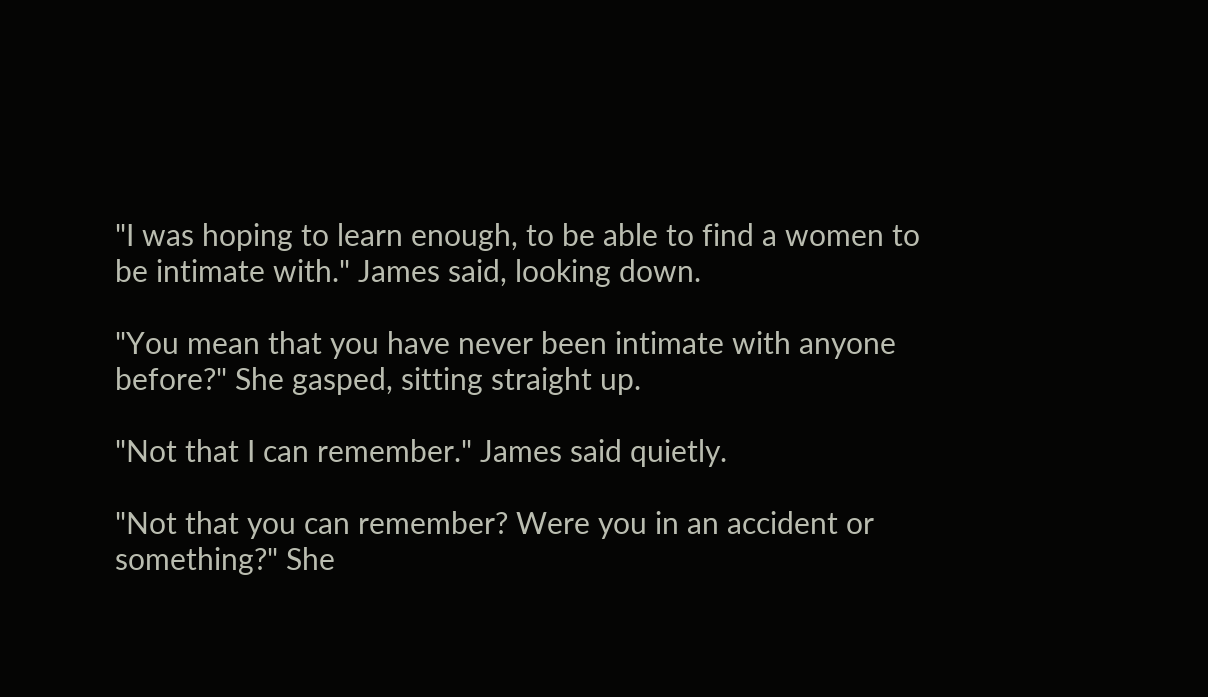"I was hoping to learn enough, to be able to find a women to be intimate with." James said, looking down.

"You mean that you have never been intimate with anyone before?" She gasped, sitting straight up.

"Not that I can remember." James said quietly.

"Not that you can remember? Were you in an accident or something?" She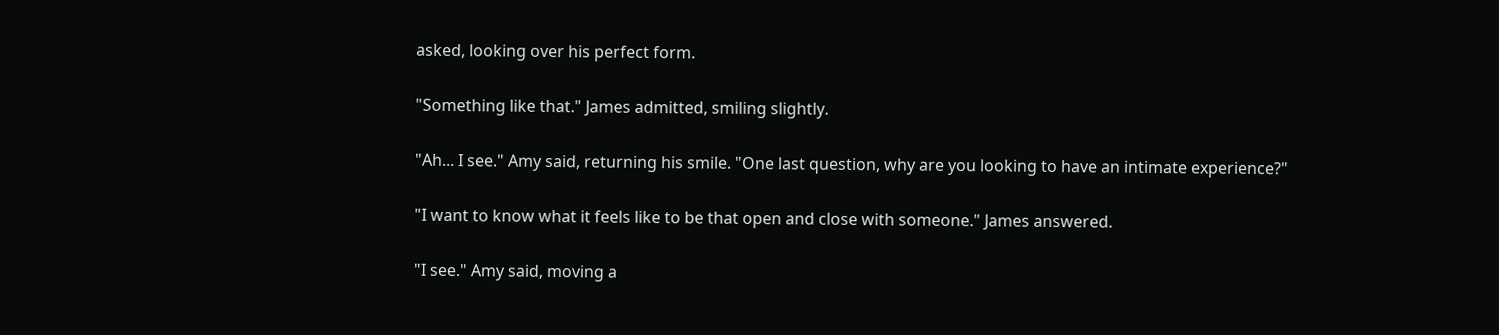asked, looking over his perfect form.

"Something like that." James admitted, smiling slightly.

"Ah... I see." Amy said, returning his smile. "One last question, why are you looking to have an intimate experience?"

"I want to know what it feels like to be that open and close with someone." James answered.

"I see." Amy said, moving a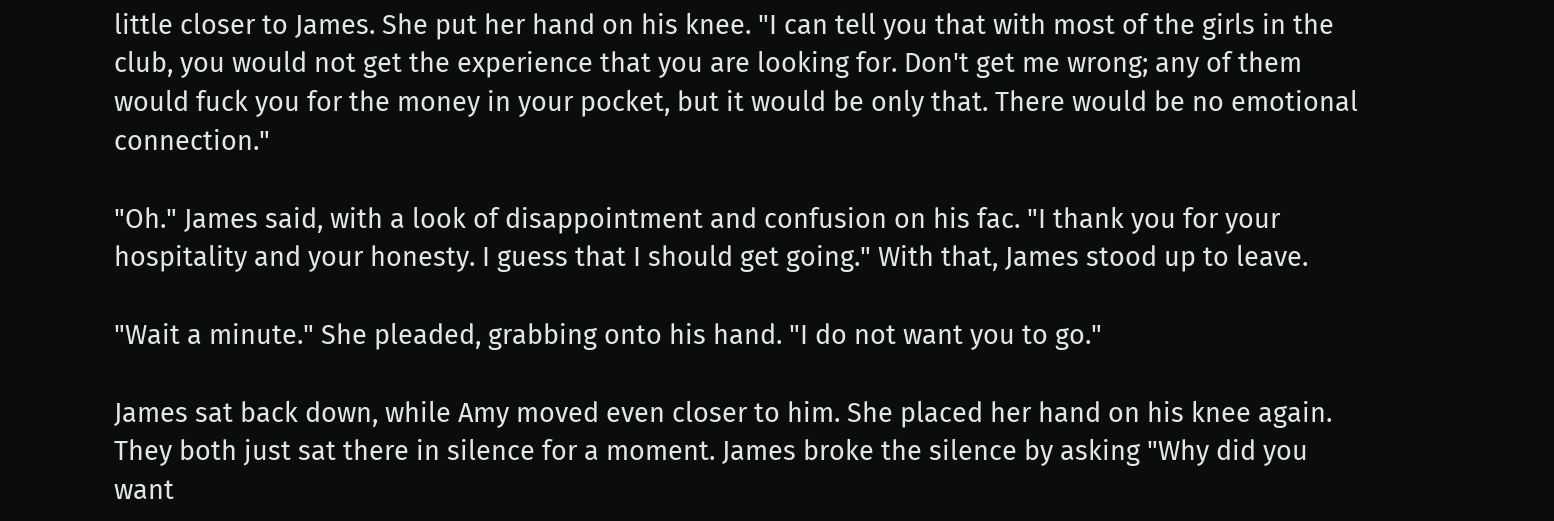little closer to James. She put her hand on his knee. "I can tell you that with most of the girls in the club, you would not get the experience that you are looking for. Don't get me wrong; any of them would fuck you for the money in your pocket, but it would be only that. There would be no emotional connection."

"Oh." James said, with a look of disappointment and confusion on his fac. "I thank you for your hospitality and your honesty. I guess that I should get going." With that, James stood up to leave.

"Wait a minute." She pleaded, grabbing onto his hand. "I do not want you to go."

James sat back down, while Amy moved even closer to him. She placed her hand on his knee again. They both just sat there in silence for a moment. James broke the silence by asking "Why did you want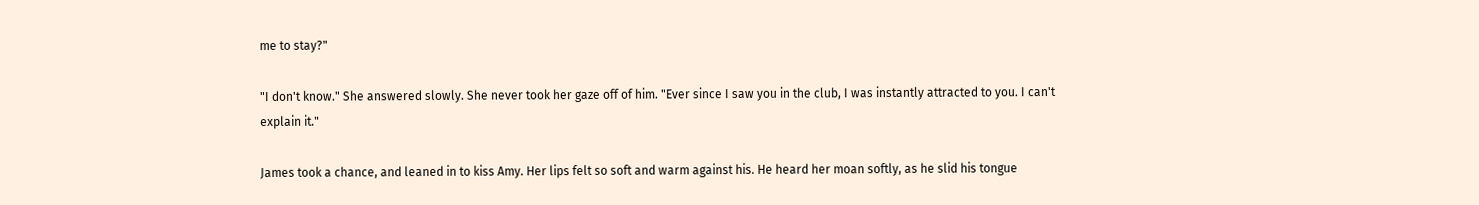me to stay?"

"I don't know." She answered slowly. She never took her gaze off of him. "Ever since I saw you in the club, I was instantly attracted to you. I can't explain it."

James took a chance, and leaned in to kiss Amy. Her lips felt so soft and warm against his. He heard her moan softly, as he slid his tongue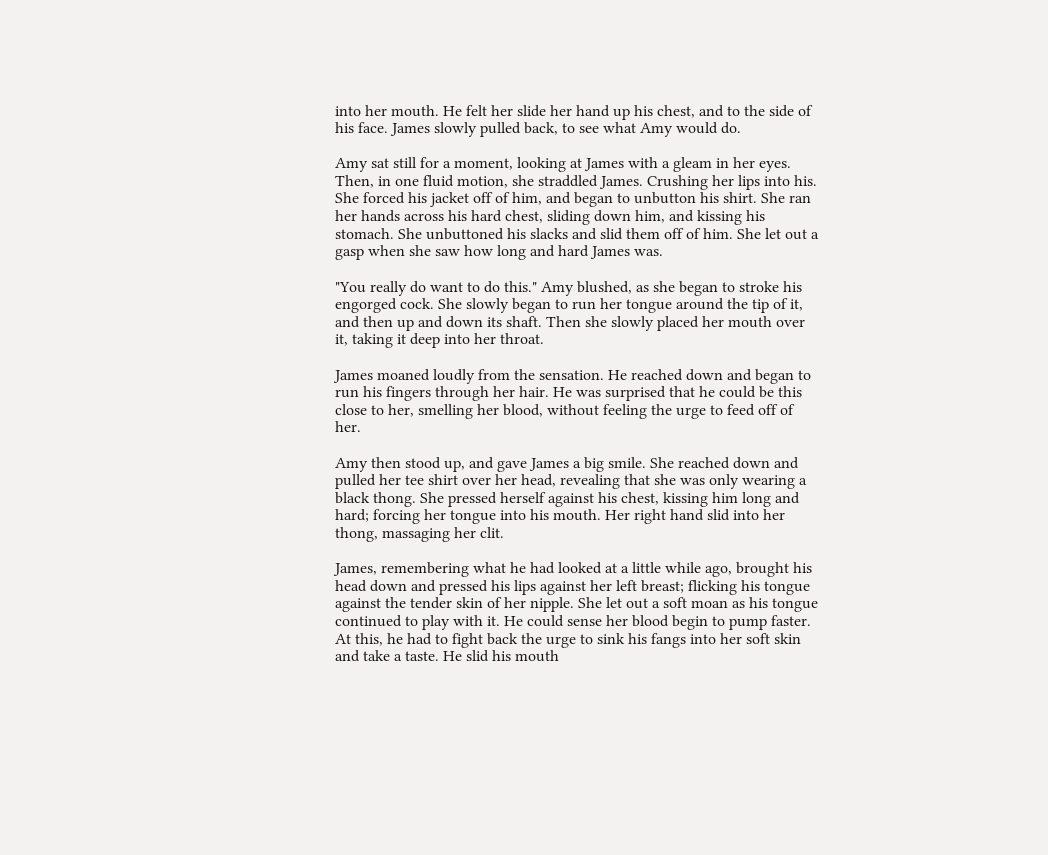into her mouth. He felt her slide her hand up his chest, and to the side of his face. James slowly pulled back, to see what Amy would do.

Amy sat still for a moment, looking at James with a gleam in her eyes. Then, in one fluid motion, she straddled James. Crushing her lips into his. She forced his jacket off of him, and began to unbutton his shirt. She ran her hands across his hard chest, sliding down him, and kissing his stomach. She unbuttoned his slacks and slid them off of him. She let out a gasp when she saw how long and hard James was.

"You really do want to do this." Amy blushed, as she began to stroke his engorged cock. She slowly began to run her tongue around the tip of it, and then up and down its shaft. Then she slowly placed her mouth over it, taking it deep into her throat.

James moaned loudly from the sensation. He reached down and began to run his fingers through her hair. He was surprised that he could be this close to her, smelling her blood, without feeling the urge to feed off of her.

Amy then stood up, and gave James a big smile. She reached down and pulled her tee shirt over her head, revealing that she was only wearing a black thong. She pressed herself against his chest, kissing him long and hard; forcing her tongue into his mouth. Her right hand slid into her thong, massaging her clit.

James, remembering what he had looked at a little while ago, brought his head down and pressed his lips against her left breast; flicking his tongue against the tender skin of her nipple. She let out a soft moan as his tongue continued to play with it. He could sense her blood begin to pump faster. At this, he had to fight back the urge to sink his fangs into her soft skin and take a taste. He slid his mouth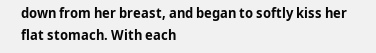down from her breast, and began to softly kiss her flat stomach. With each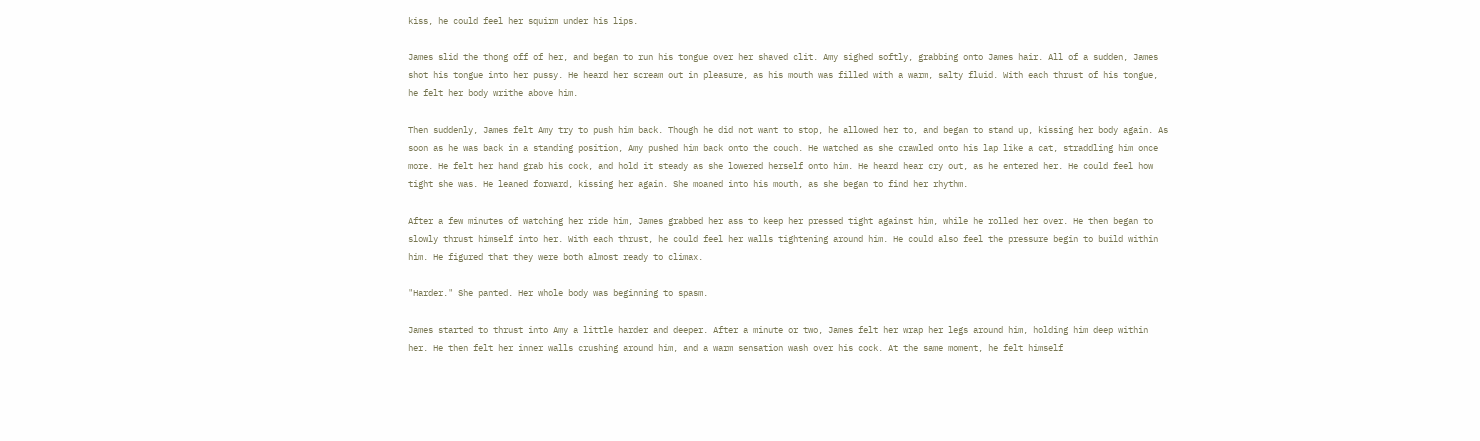kiss, he could feel her squirm under his lips.

James slid the thong off of her, and began to run his tongue over her shaved clit. Amy sighed softly, grabbing onto James hair. All of a sudden, James shot his tongue into her pussy. He heard her scream out in pleasure, as his mouth was filled with a warm, salty fluid. With each thrust of his tongue, he felt her body writhe above him.

Then suddenly, James felt Amy try to push him back. Though he did not want to stop, he allowed her to, and began to stand up, kissing her body again. As soon as he was back in a standing position, Amy pushed him back onto the couch. He watched as she crawled onto his lap like a cat, straddling him once more. He felt her hand grab his cock, and hold it steady as she lowered herself onto him. He heard hear cry out, as he entered her. He could feel how tight she was. He leaned forward, kissing her again. She moaned into his mouth, as she began to find her rhythm.

After a few minutes of watching her ride him, James grabbed her ass to keep her pressed tight against him, while he rolled her over. He then began to slowly thrust himself into her. With each thrust, he could feel her walls tightening around him. He could also feel the pressure begin to build within him. He figured that they were both almost ready to climax.

"Harder." She panted. Her whole body was beginning to spasm.

James started to thrust into Amy a little harder and deeper. After a minute or two, James felt her wrap her legs around him, holding him deep within her. He then felt her inner walls crushing around him, and a warm sensation wash over his cock. At the same moment, he felt himself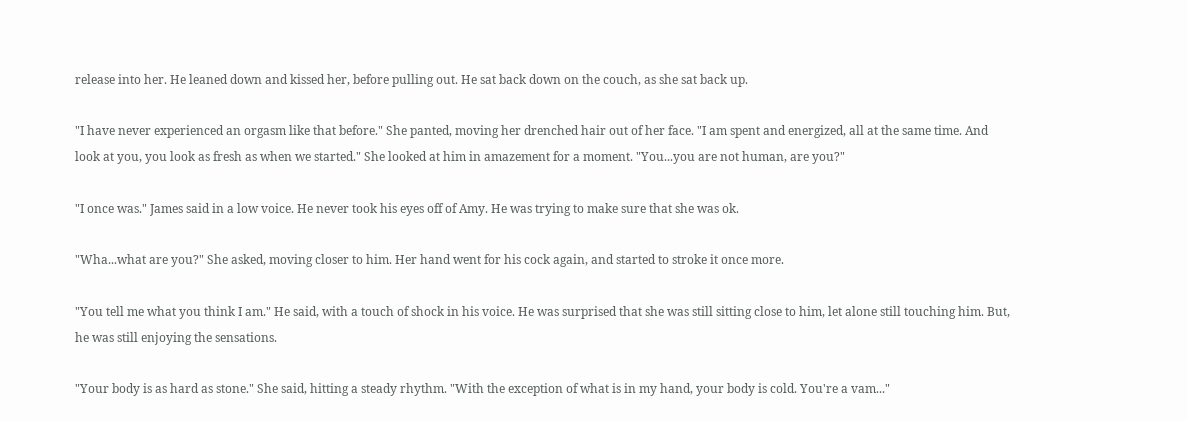release into her. He leaned down and kissed her, before pulling out. He sat back down on the couch, as she sat back up.

"I have never experienced an orgasm like that before." She panted, moving her drenched hair out of her face. "I am spent and energized, all at the same time. And look at you, you look as fresh as when we started." She looked at him in amazement for a moment. "You...you are not human, are you?"

"I once was." James said in a low voice. He never took his eyes off of Amy. He was trying to make sure that she was ok.

"Wha...what are you?" She asked, moving closer to him. Her hand went for his cock again, and started to stroke it once more.

"You tell me what you think I am." He said, with a touch of shock in his voice. He was surprised that she was still sitting close to him, let alone still touching him. But, he was still enjoying the sensations.

"Your body is as hard as stone." She said, hitting a steady rhythm. "With the exception of what is in my hand, your body is cold. You're a vam..."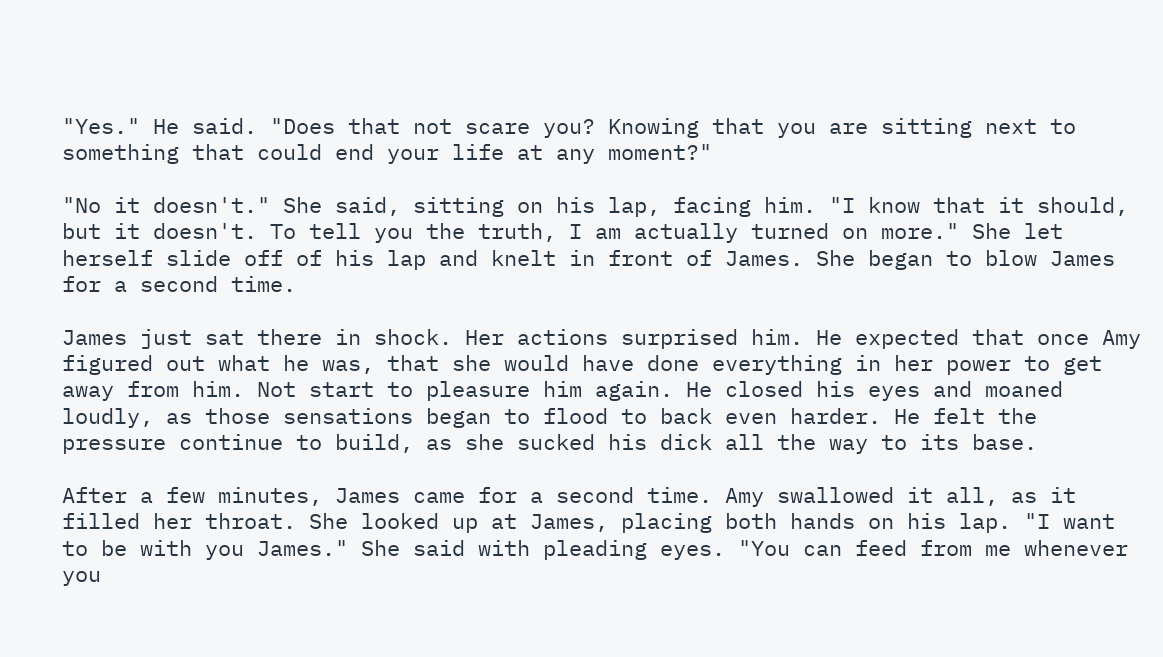"Yes." He said. "Does that not scare you? Knowing that you are sitting next to something that could end your life at any moment?"

"No it doesn't." She said, sitting on his lap, facing him. "I know that it should, but it doesn't. To tell you the truth, I am actually turned on more." She let herself slide off of his lap and knelt in front of James. She began to blow James for a second time.

James just sat there in shock. Her actions surprised him. He expected that once Amy figured out what he was, that she would have done everything in her power to get away from him. Not start to pleasure him again. He closed his eyes and moaned loudly, as those sensations began to flood to back even harder. He felt the pressure continue to build, as she sucked his dick all the way to its base.

After a few minutes, James came for a second time. Amy swallowed it all, as it filled her throat. She looked up at James, placing both hands on his lap. "I want to be with you James." She said with pleading eyes. "You can feed from me whenever you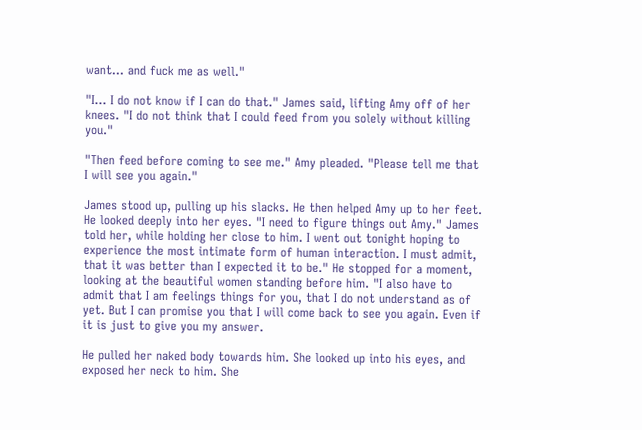want... and fuck me as well."

"I... I do not know if I can do that." James said, lifting Amy off of her knees. "I do not think that I could feed from you solely without killing you."

"Then feed before coming to see me." Amy pleaded. "Please tell me that I will see you again."

James stood up, pulling up his slacks. He then helped Amy up to her feet. He looked deeply into her eyes. "I need to figure things out Amy." James told her, while holding her close to him. I went out tonight hoping to experience the most intimate form of human interaction. I must admit, that it was better than I expected it to be." He stopped for a moment, looking at the beautiful women standing before him. "I also have to admit that I am feelings things for you, that I do not understand as of yet. But I can promise you that I will come back to see you again. Even if it is just to give you my answer.

He pulled her naked body towards him. She looked up into his eyes, and exposed her neck to him. She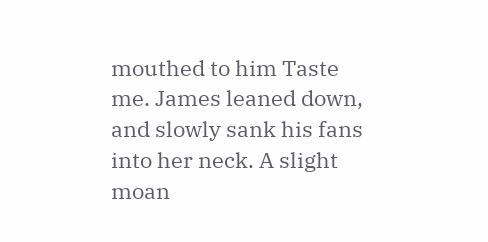mouthed to him Taste me. James leaned down, and slowly sank his fans into her neck. A slight moan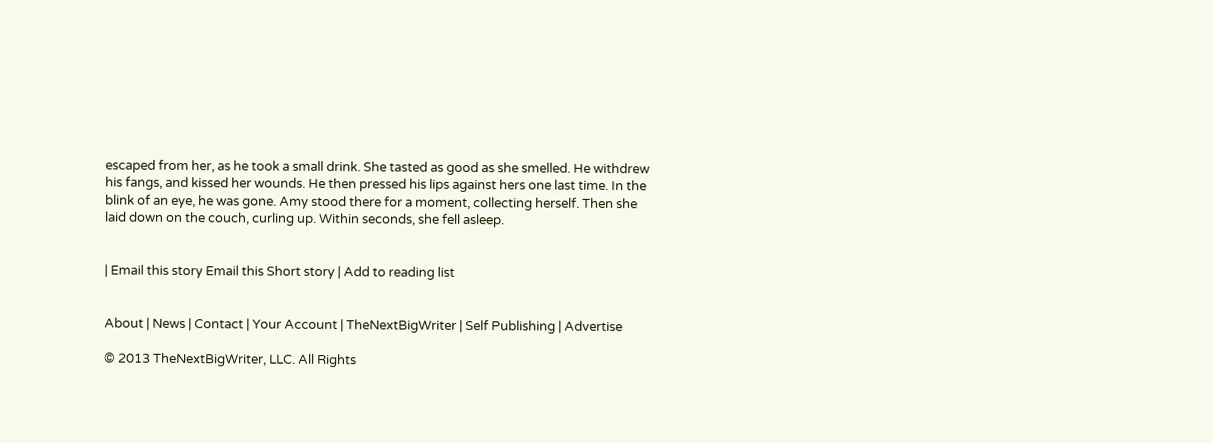escaped from her, as he took a small drink. She tasted as good as she smelled. He withdrew his fangs, and kissed her wounds. He then pressed his lips against hers one last time. In the blink of an eye, he was gone. Amy stood there for a moment, collecting herself. Then she laid down on the couch, curling up. Within seconds, she fell asleep.


| Email this story Email this Short story | Add to reading list


About | News | Contact | Your Account | TheNextBigWriter | Self Publishing | Advertise

© 2013 TheNextBigWriter, LLC. All Rights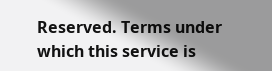Reserved. Terms under which this service is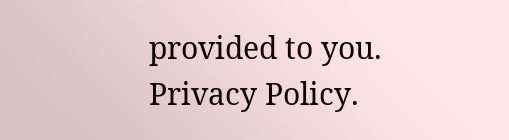provided to you. Privacy Policy.